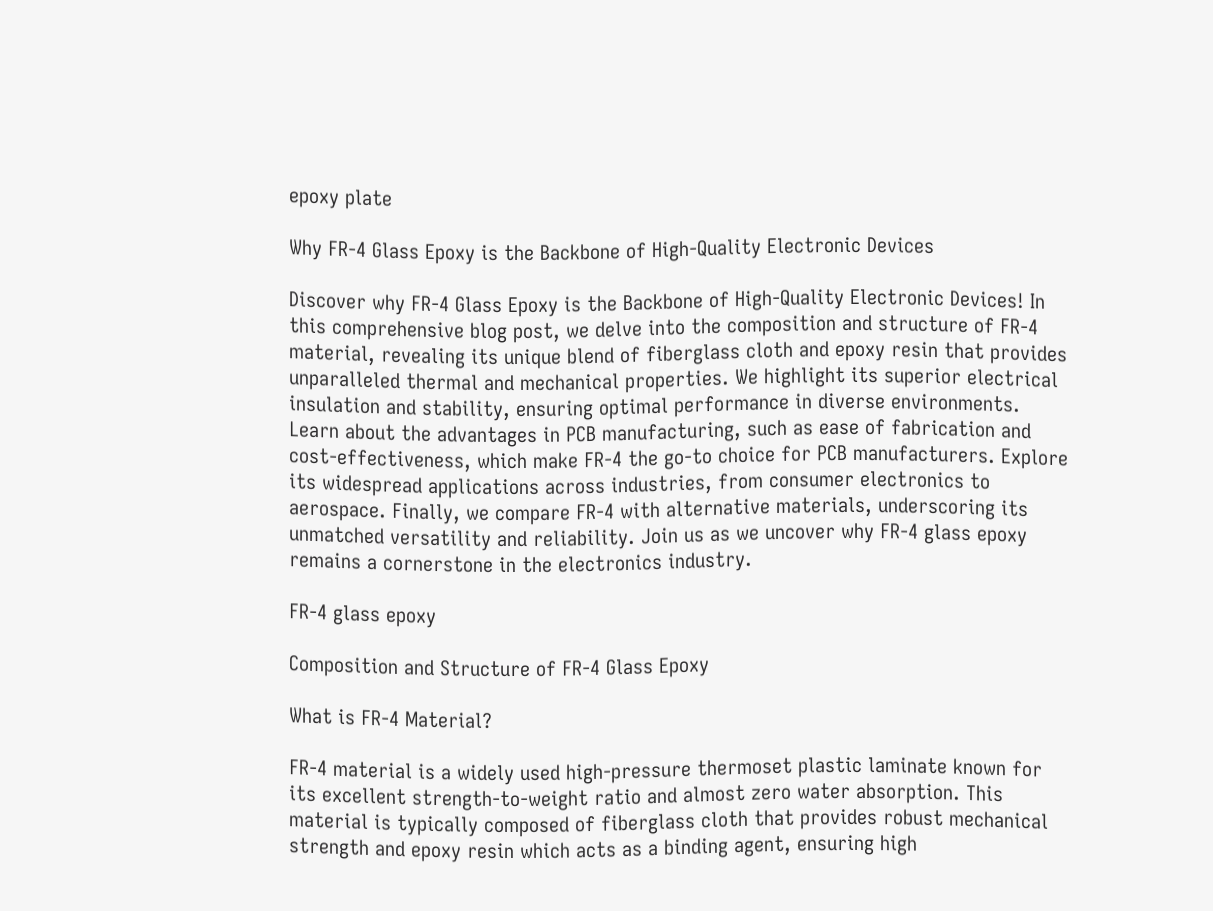epoxy plate

Why FR-4 Glass Epoxy is the Backbone of High-Quality Electronic Devices

Discover why FR-4 Glass Epoxy is the Backbone of High-Quality Electronic Devices! In this comprehensive blog post, we delve into the composition and structure of FR-4 material, revealing its unique blend of fiberglass cloth and epoxy resin that provides unparalleled thermal and mechanical properties. We highlight its superior electrical insulation and stability, ensuring optimal performance in diverse environments. Learn about the advantages in PCB manufacturing, such as ease of fabrication and cost-effectiveness, which make FR-4 the go-to choice for PCB manufacturers. Explore its widespread applications across industries, from consumer electronics to aerospace. Finally, we compare FR-4 with alternative materials, underscoring its unmatched versatility and reliability. Join us as we uncover why FR-4 glass epoxy remains a cornerstone in the electronics industry.

FR-4 glass epoxy

Composition and Structure of FR-4 Glass Epoxy

What is FR-4 Material?

FR-4 material is a widely used high-pressure thermoset plastic laminate known for its excellent strength-to-weight ratio and almost zero water absorption. This material is typically composed of fiberglass cloth that provides robust mechanical strength and epoxy resin which acts as a binding agent, ensuring high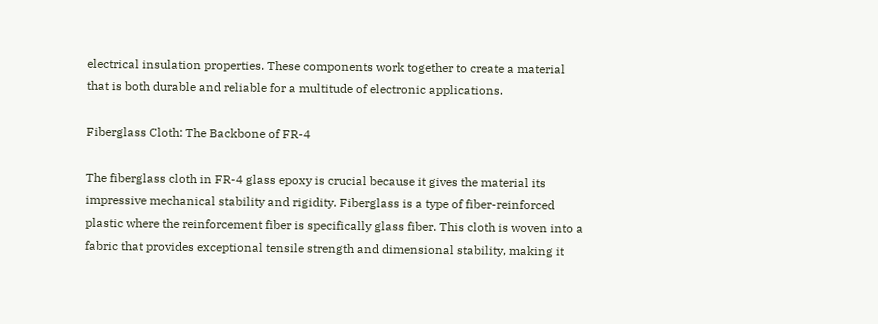electrical insulation properties. These components work together to create a material that is both durable and reliable for a multitude of electronic applications.

Fiberglass Cloth: The Backbone of FR-4

The fiberglass cloth in FR-4 glass epoxy is crucial because it gives the material its impressive mechanical stability and rigidity. Fiberglass is a type of fiber-reinforced plastic where the reinforcement fiber is specifically glass fiber. This cloth is woven into a fabric that provides exceptional tensile strength and dimensional stability, making it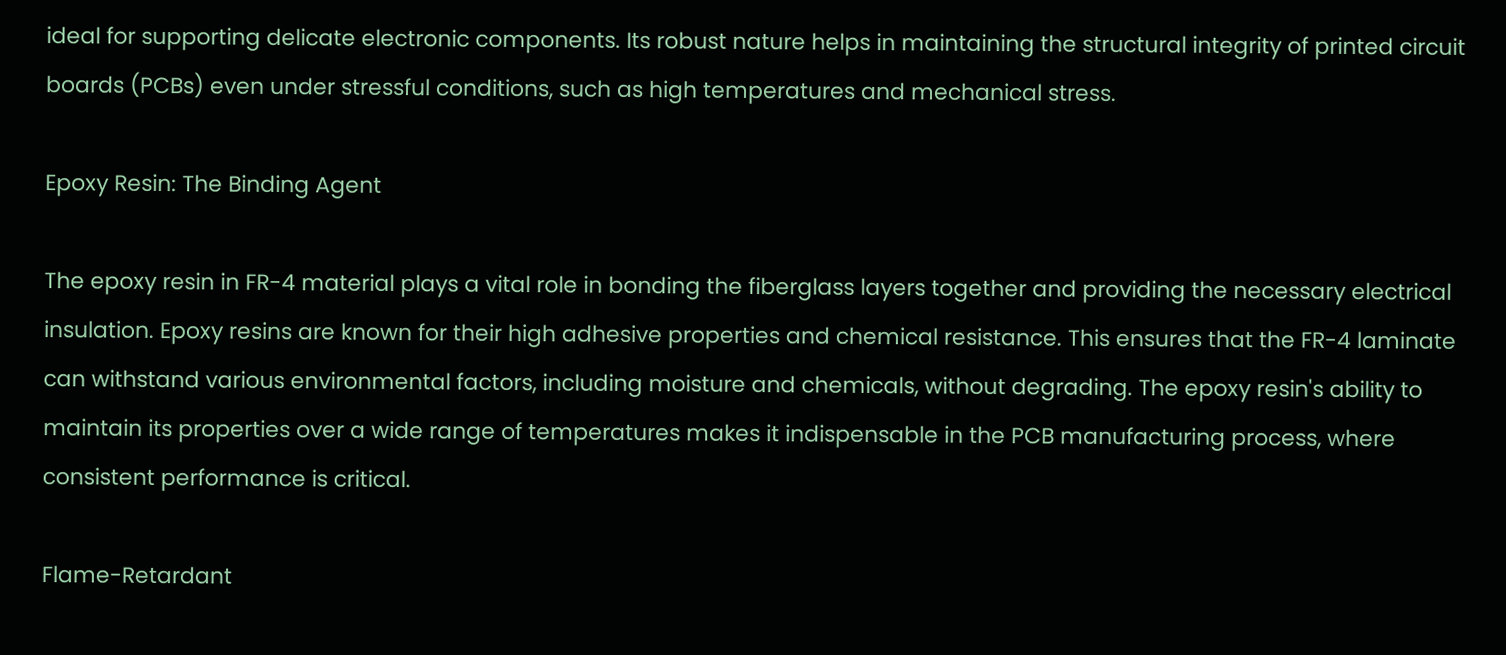ideal for supporting delicate electronic components. Its robust nature helps in maintaining the structural integrity of printed circuit boards (PCBs) even under stressful conditions, such as high temperatures and mechanical stress.

Epoxy Resin: The Binding Agent

The epoxy resin in FR-4 material plays a vital role in bonding the fiberglass layers together and providing the necessary electrical insulation. Epoxy resins are known for their high adhesive properties and chemical resistance. This ensures that the FR-4 laminate can withstand various environmental factors, including moisture and chemicals, without degrading. The epoxy resin's ability to maintain its properties over a wide range of temperatures makes it indispensable in the PCB manufacturing process, where consistent performance is critical.

Flame-Retardant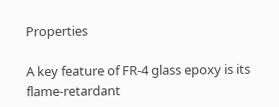Properties

A key feature of FR-4 glass epoxy is its flame-retardant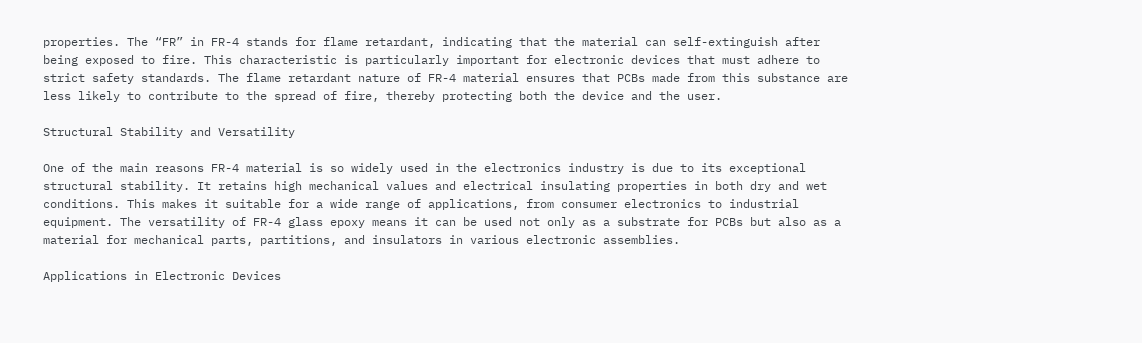properties. The “FR” in FR-4 stands for flame retardant, indicating that the material can self-extinguish after being exposed to fire. This characteristic is particularly important for electronic devices that must adhere to strict safety standards. The flame retardant nature of FR-4 material ensures that PCBs made from this substance are less likely to contribute to the spread of fire, thereby protecting both the device and the user.

Structural Stability and Versatility

One of the main reasons FR-4 material is so widely used in the electronics industry is due to its exceptional structural stability. It retains high mechanical values and electrical insulating properties in both dry and wet conditions. This makes it suitable for a wide range of applications, from consumer electronics to industrial equipment. The versatility of FR-4 glass epoxy means it can be used not only as a substrate for PCBs but also as a material for mechanical parts, partitions, and insulators in various electronic assemblies.

Applications in Electronic Devices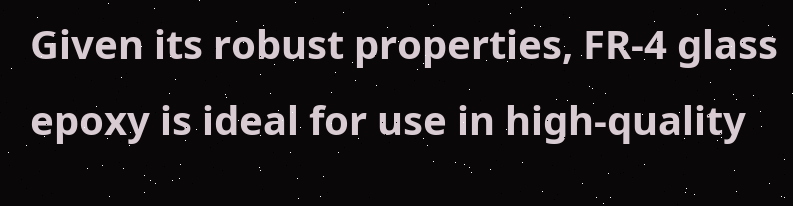Given its robust properties, FR-4 glass epoxy is ideal for use in high-quality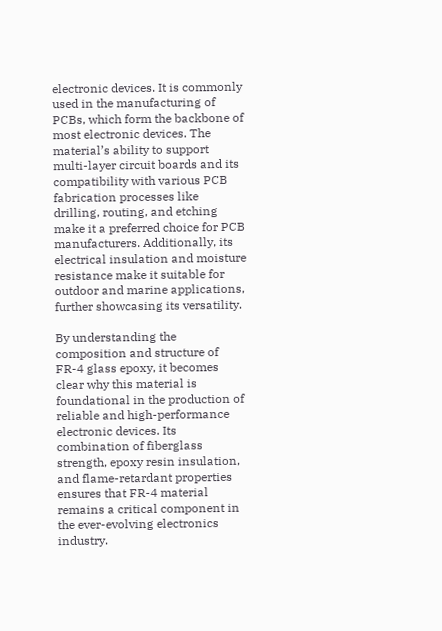electronic devices. It is commonly used in the manufacturing of PCBs, which form the backbone of most electronic devices. The material’s ability to support multi-layer circuit boards and its compatibility with various PCB fabrication processes like drilling, routing, and etching make it a preferred choice for PCB manufacturers. Additionally, its electrical insulation and moisture resistance make it suitable for outdoor and marine applications, further showcasing its versatility.

By understanding the composition and structure of FR-4 glass epoxy, it becomes clear why this material is foundational in the production of reliable and high-performance electronic devices. Its combination of fiberglass strength, epoxy resin insulation, and flame-retardant properties ensures that FR-4 material remains a critical component in the ever-evolving electronics industry.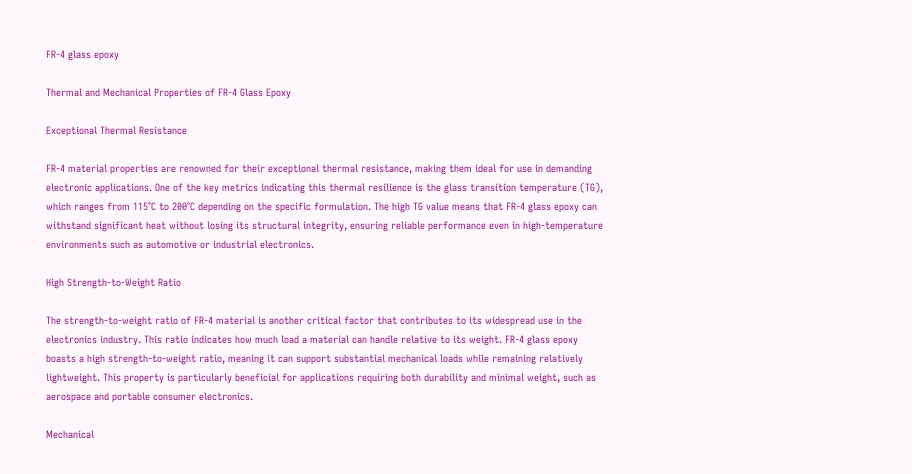FR-4 glass epoxy

Thermal and Mechanical Properties of FR-4 Glass Epoxy

Exceptional Thermal Resistance

FR-4 material properties are renowned for their exceptional thermal resistance, making them ideal for use in demanding electronic applications. One of the key metrics indicating this thermal resilience is the glass transition temperature (TG), which ranges from 115°C to 200°C depending on the specific formulation. The high TG value means that FR-4 glass epoxy can withstand significant heat without losing its structural integrity, ensuring reliable performance even in high-temperature environments such as automotive or industrial electronics.

High Strength-to-Weight Ratio

The strength-to-weight ratio of FR-4 material is another critical factor that contributes to its widespread use in the electronics industry. This ratio indicates how much load a material can handle relative to its weight. FR-4 glass epoxy boasts a high strength-to-weight ratio, meaning it can support substantial mechanical loads while remaining relatively lightweight. This property is particularly beneficial for applications requiring both durability and minimal weight, such as aerospace and portable consumer electronics.

Mechanical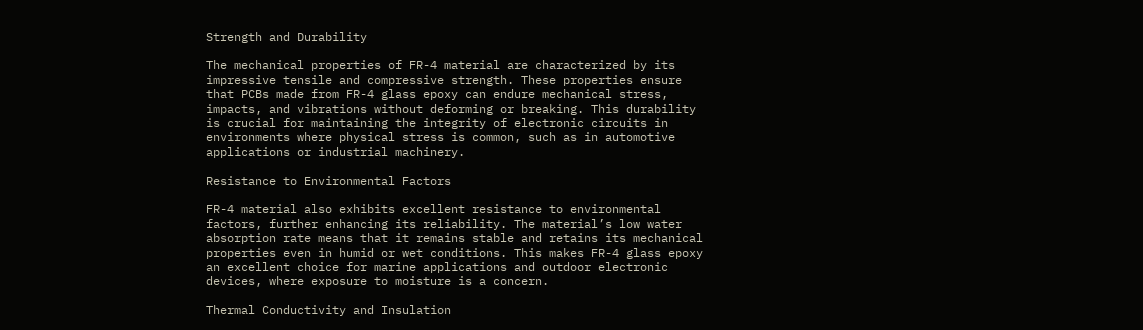Strength and Durability

The mechanical properties of FR-4 material are characterized by its impressive tensile and compressive strength. These properties ensure that PCBs made from FR-4 glass epoxy can endure mechanical stress, impacts, and vibrations without deforming or breaking. This durability is crucial for maintaining the integrity of electronic circuits in environments where physical stress is common, such as in automotive applications or industrial machinery.

Resistance to Environmental Factors

FR-4 material also exhibits excellent resistance to environmental factors, further enhancing its reliability. The material’s low water absorption rate means that it remains stable and retains its mechanical properties even in humid or wet conditions. This makes FR-4 glass epoxy an excellent choice for marine applications and outdoor electronic devices, where exposure to moisture is a concern.

Thermal Conductivity and Insulation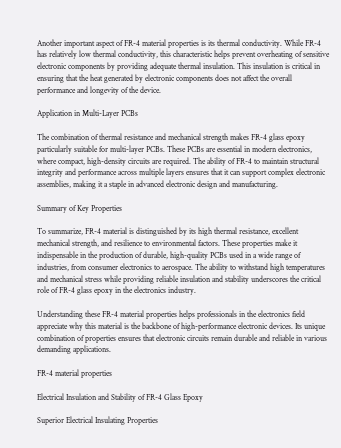Another important aspect of FR-4 material properties is its thermal conductivity. While FR-4 has relatively low thermal conductivity, this characteristic helps prevent overheating of sensitive electronic components by providing adequate thermal insulation. This insulation is critical in ensuring that the heat generated by electronic components does not affect the overall performance and longevity of the device.

Application in Multi-Layer PCBs

The combination of thermal resistance and mechanical strength makes FR-4 glass epoxy particularly suitable for multi-layer PCBs. These PCBs are essential in modern electronics, where compact, high-density circuits are required. The ability of FR-4 to maintain structural integrity and performance across multiple layers ensures that it can support complex electronic assemblies, making it a staple in advanced electronic design and manufacturing.

Summary of Key Properties

To summarize, FR-4 material is distinguished by its high thermal resistance, excellent mechanical strength, and resilience to environmental factors. These properties make it indispensable in the production of durable, high-quality PCBs used in a wide range of industries, from consumer electronics to aerospace. The ability to withstand high temperatures and mechanical stress while providing reliable insulation and stability underscores the critical role of FR-4 glass epoxy in the electronics industry.

Understanding these FR-4 material properties helps professionals in the electronics field appreciate why this material is the backbone of high-performance electronic devices. Its unique combination of properties ensures that electronic circuits remain durable and reliable in various demanding applications.

FR-4 material properties

Electrical Insulation and Stability of FR-4 Glass Epoxy

Superior Electrical Insulating Properties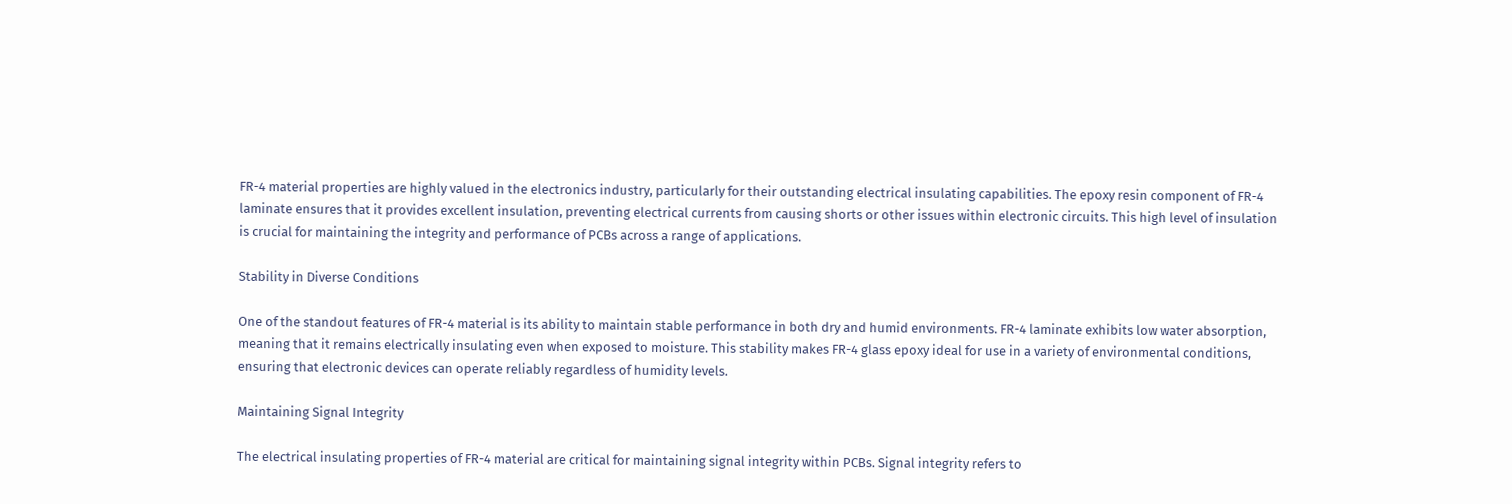FR-4 material properties are highly valued in the electronics industry, particularly for their outstanding electrical insulating capabilities. The epoxy resin component of FR-4 laminate ensures that it provides excellent insulation, preventing electrical currents from causing shorts or other issues within electronic circuits. This high level of insulation is crucial for maintaining the integrity and performance of PCBs across a range of applications.

Stability in Diverse Conditions

One of the standout features of FR-4 material is its ability to maintain stable performance in both dry and humid environments. FR-4 laminate exhibits low water absorption, meaning that it remains electrically insulating even when exposed to moisture. This stability makes FR-4 glass epoxy ideal for use in a variety of environmental conditions, ensuring that electronic devices can operate reliably regardless of humidity levels.

Maintaining Signal Integrity

The electrical insulating properties of FR-4 material are critical for maintaining signal integrity within PCBs. Signal integrity refers to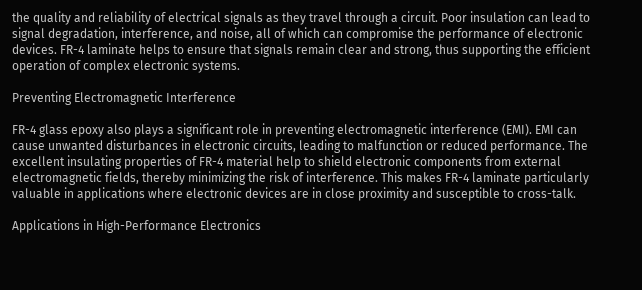the quality and reliability of electrical signals as they travel through a circuit. Poor insulation can lead to signal degradation, interference, and noise, all of which can compromise the performance of electronic devices. FR-4 laminate helps to ensure that signals remain clear and strong, thus supporting the efficient operation of complex electronic systems.

Preventing Electromagnetic Interference

FR-4 glass epoxy also plays a significant role in preventing electromagnetic interference (EMI). EMI can cause unwanted disturbances in electronic circuits, leading to malfunction or reduced performance. The excellent insulating properties of FR-4 material help to shield electronic components from external electromagnetic fields, thereby minimizing the risk of interference. This makes FR-4 laminate particularly valuable in applications where electronic devices are in close proximity and susceptible to cross-talk.

Applications in High-Performance Electronics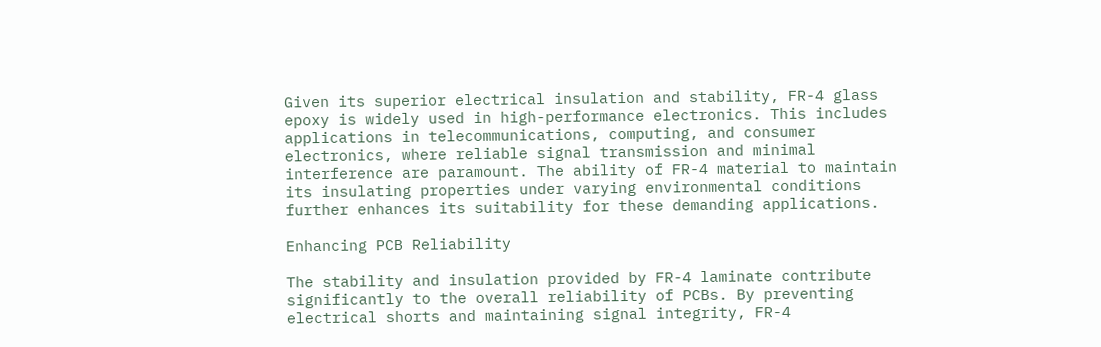Given its superior electrical insulation and stability, FR-4 glass epoxy is widely used in high-performance electronics. This includes applications in telecommunications, computing, and consumer electronics, where reliable signal transmission and minimal interference are paramount. The ability of FR-4 material to maintain its insulating properties under varying environmental conditions further enhances its suitability for these demanding applications.

Enhancing PCB Reliability

The stability and insulation provided by FR-4 laminate contribute significantly to the overall reliability of PCBs. By preventing electrical shorts and maintaining signal integrity, FR-4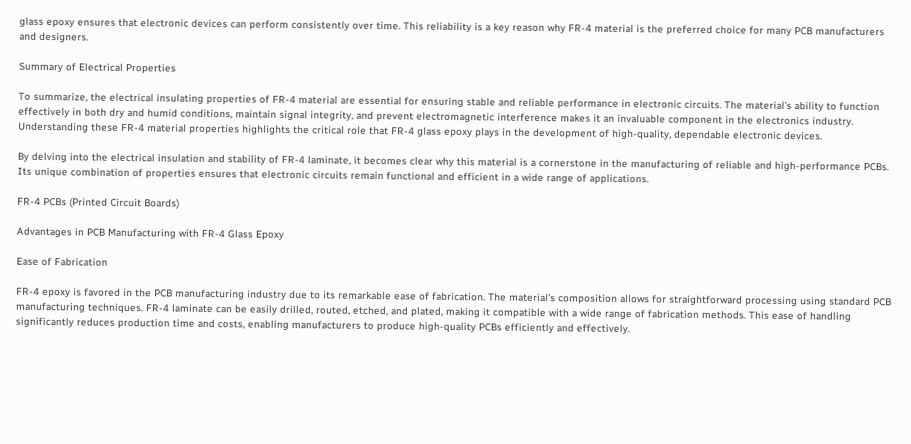glass epoxy ensures that electronic devices can perform consistently over time. This reliability is a key reason why FR-4 material is the preferred choice for many PCB manufacturers and designers.

Summary of Electrical Properties

To summarize, the electrical insulating properties of FR-4 material are essential for ensuring stable and reliable performance in electronic circuits. The material’s ability to function effectively in both dry and humid conditions, maintain signal integrity, and prevent electromagnetic interference makes it an invaluable component in the electronics industry. Understanding these FR-4 material properties highlights the critical role that FR-4 glass epoxy plays in the development of high-quality, dependable electronic devices.

By delving into the electrical insulation and stability of FR-4 laminate, it becomes clear why this material is a cornerstone in the manufacturing of reliable and high-performance PCBs. Its unique combination of properties ensures that electronic circuits remain functional and efficient in a wide range of applications.

FR-4 PCBs (Printed Circuit Boards)

Advantages in PCB Manufacturing with FR-4 Glass Epoxy

Ease of Fabrication

FR-4 epoxy is favored in the PCB manufacturing industry due to its remarkable ease of fabrication. The material’s composition allows for straightforward processing using standard PCB manufacturing techniques. FR-4 laminate can be easily drilled, routed, etched, and plated, making it compatible with a wide range of fabrication methods. This ease of handling significantly reduces production time and costs, enabling manufacturers to produce high-quality PCBs efficiently and effectively.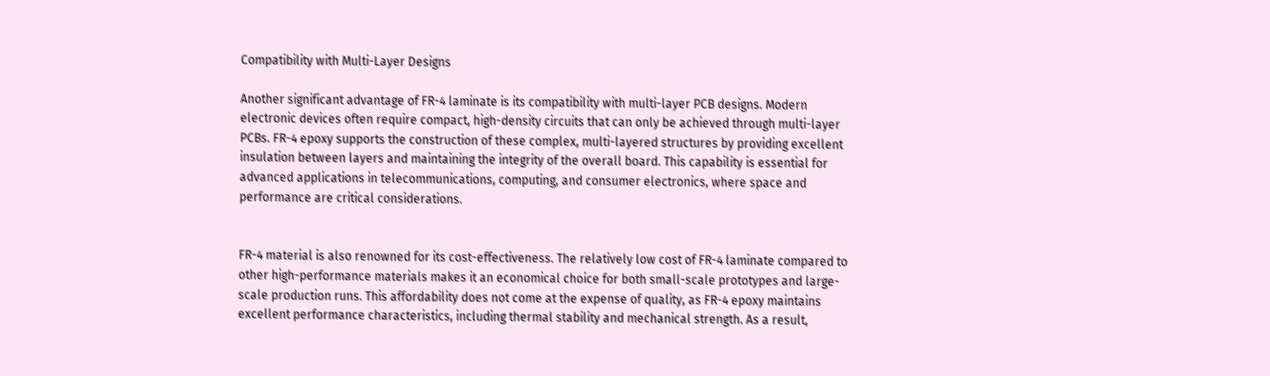Compatibility with Multi-Layer Designs

Another significant advantage of FR-4 laminate is its compatibility with multi-layer PCB designs. Modern electronic devices often require compact, high-density circuits that can only be achieved through multi-layer PCBs. FR-4 epoxy supports the construction of these complex, multi-layered structures by providing excellent insulation between layers and maintaining the integrity of the overall board. This capability is essential for advanced applications in telecommunications, computing, and consumer electronics, where space and performance are critical considerations.


FR-4 material is also renowned for its cost-effectiveness. The relatively low cost of FR-4 laminate compared to other high-performance materials makes it an economical choice for both small-scale prototypes and large-scale production runs. This affordability does not come at the expense of quality, as FR-4 epoxy maintains excellent performance characteristics, including thermal stability and mechanical strength. As a result,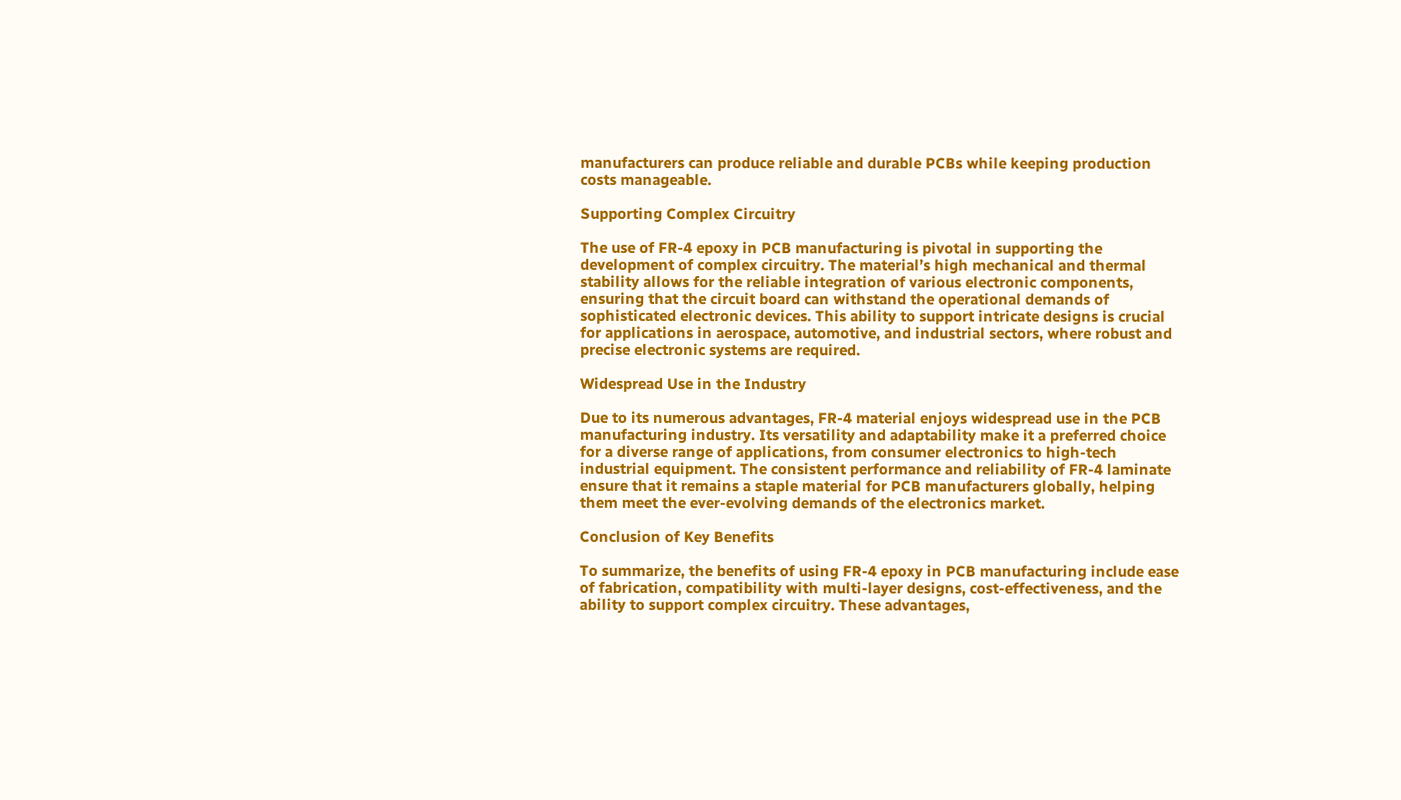manufacturers can produce reliable and durable PCBs while keeping production costs manageable.

Supporting Complex Circuitry

The use of FR-4 epoxy in PCB manufacturing is pivotal in supporting the development of complex circuitry. The material’s high mechanical and thermal stability allows for the reliable integration of various electronic components, ensuring that the circuit board can withstand the operational demands of sophisticated electronic devices. This ability to support intricate designs is crucial for applications in aerospace, automotive, and industrial sectors, where robust and precise electronic systems are required.

Widespread Use in the Industry

Due to its numerous advantages, FR-4 material enjoys widespread use in the PCB manufacturing industry. Its versatility and adaptability make it a preferred choice for a diverse range of applications, from consumer electronics to high-tech industrial equipment. The consistent performance and reliability of FR-4 laminate ensure that it remains a staple material for PCB manufacturers globally, helping them meet the ever-evolving demands of the electronics market.

Conclusion of Key Benefits

To summarize, the benefits of using FR-4 epoxy in PCB manufacturing include ease of fabrication, compatibility with multi-layer designs, cost-effectiveness, and the ability to support complex circuitry. These advantages,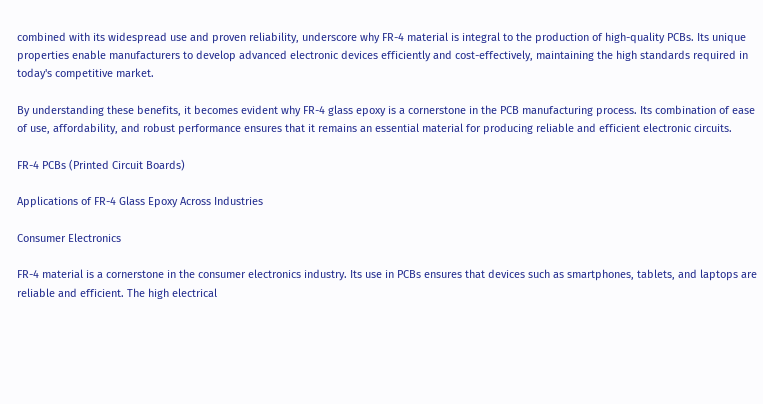combined with its widespread use and proven reliability, underscore why FR-4 material is integral to the production of high-quality PCBs. Its unique properties enable manufacturers to develop advanced electronic devices efficiently and cost-effectively, maintaining the high standards required in today's competitive market.

By understanding these benefits, it becomes evident why FR-4 glass epoxy is a cornerstone in the PCB manufacturing process. Its combination of ease of use, affordability, and robust performance ensures that it remains an essential material for producing reliable and efficient electronic circuits.

FR-4 PCBs (Printed Circuit Boards)

Applications of FR-4 Glass Epoxy Across Industries

Consumer Electronics

FR-4 material is a cornerstone in the consumer electronics industry. Its use in PCBs ensures that devices such as smartphones, tablets, and laptops are reliable and efficient. The high electrical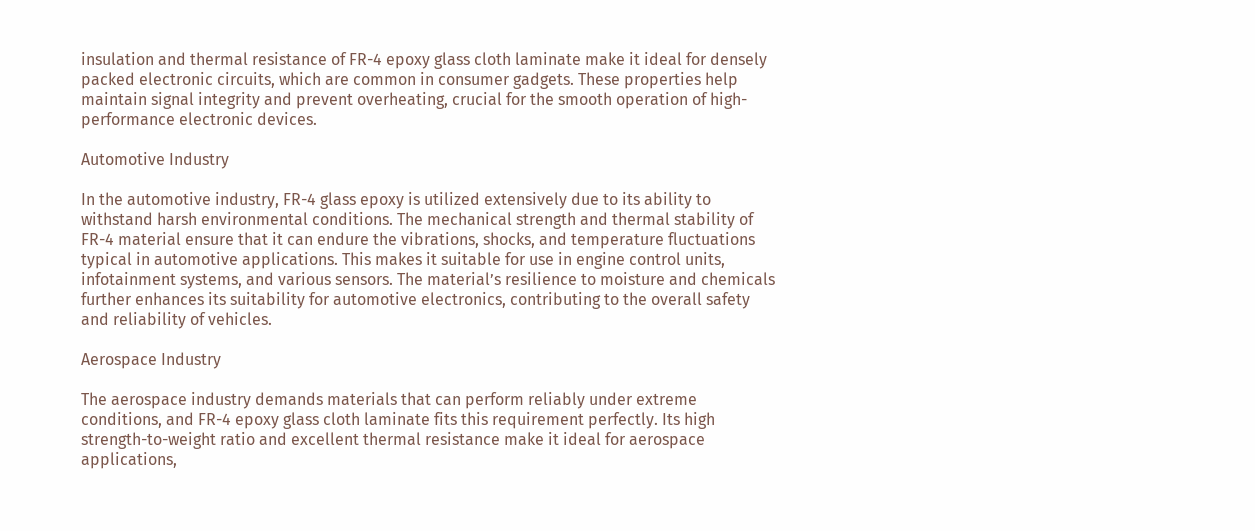insulation and thermal resistance of FR-4 epoxy glass cloth laminate make it ideal for densely packed electronic circuits, which are common in consumer gadgets. These properties help maintain signal integrity and prevent overheating, crucial for the smooth operation of high-performance electronic devices.

Automotive Industry

In the automotive industry, FR-4 glass epoxy is utilized extensively due to its ability to withstand harsh environmental conditions. The mechanical strength and thermal stability of FR-4 material ensure that it can endure the vibrations, shocks, and temperature fluctuations typical in automotive applications. This makes it suitable for use in engine control units, infotainment systems, and various sensors. The material’s resilience to moisture and chemicals further enhances its suitability for automotive electronics, contributing to the overall safety and reliability of vehicles.

Aerospace Industry

The aerospace industry demands materials that can perform reliably under extreme conditions, and FR-4 epoxy glass cloth laminate fits this requirement perfectly. Its high strength-to-weight ratio and excellent thermal resistance make it ideal for aerospace applications,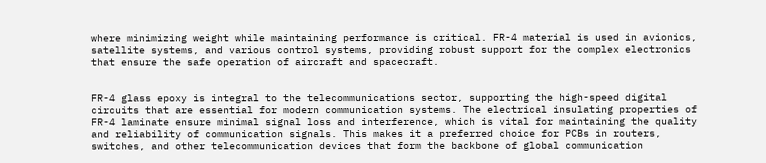where minimizing weight while maintaining performance is critical. FR-4 material is used in avionics, satellite systems, and various control systems, providing robust support for the complex electronics that ensure the safe operation of aircraft and spacecraft.


FR-4 glass epoxy is integral to the telecommunications sector, supporting the high-speed digital circuits that are essential for modern communication systems. The electrical insulating properties of FR-4 laminate ensure minimal signal loss and interference, which is vital for maintaining the quality and reliability of communication signals. This makes it a preferred choice for PCBs in routers, switches, and other telecommunication devices that form the backbone of global communication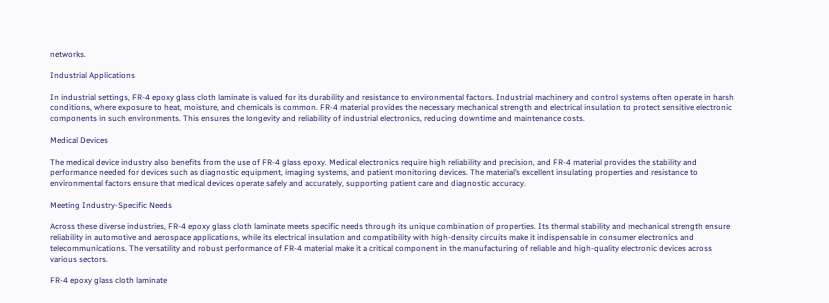networks.

Industrial Applications

In industrial settings, FR-4 epoxy glass cloth laminate is valued for its durability and resistance to environmental factors. Industrial machinery and control systems often operate in harsh conditions, where exposure to heat, moisture, and chemicals is common. FR-4 material provides the necessary mechanical strength and electrical insulation to protect sensitive electronic components in such environments. This ensures the longevity and reliability of industrial electronics, reducing downtime and maintenance costs.

Medical Devices

The medical device industry also benefits from the use of FR-4 glass epoxy. Medical electronics require high reliability and precision, and FR-4 material provides the stability and performance needed for devices such as diagnostic equipment, imaging systems, and patient monitoring devices. The material’s excellent insulating properties and resistance to environmental factors ensure that medical devices operate safely and accurately, supporting patient care and diagnostic accuracy.

Meeting Industry-Specific Needs

Across these diverse industries, FR-4 epoxy glass cloth laminate meets specific needs through its unique combination of properties. Its thermal stability and mechanical strength ensure reliability in automotive and aerospace applications, while its electrical insulation and compatibility with high-density circuits make it indispensable in consumer electronics and telecommunications. The versatility and robust performance of FR-4 material make it a critical component in the manufacturing of reliable and high-quality electronic devices across various sectors.

FR-4 epoxy glass cloth laminate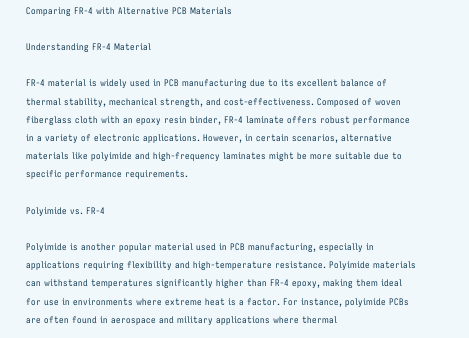Comparing FR-4 with Alternative PCB Materials

Understanding FR-4 Material

FR-4 material is widely used in PCB manufacturing due to its excellent balance of thermal stability, mechanical strength, and cost-effectiveness. Composed of woven fiberglass cloth with an epoxy resin binder, FR-4 laminate offers robust performance in a variety of electronic applications. However, in certain scenarios, alternative materials like polyimide and high-frequency laminates might be more suitable due to specific performance requirements.

Polyimide vs. FR-4

Polyimide is another popular material used in PCB manufacturing, especially in applications requiring flexibility and high-temperature resistance. Polyimide materials can withstand temperatures significantly higher than FR-4 epoxy, making them ideal for use in environments where extreme heat is a factor. For instance, polyimide PCBs are often found in aerospace and military applications where thermal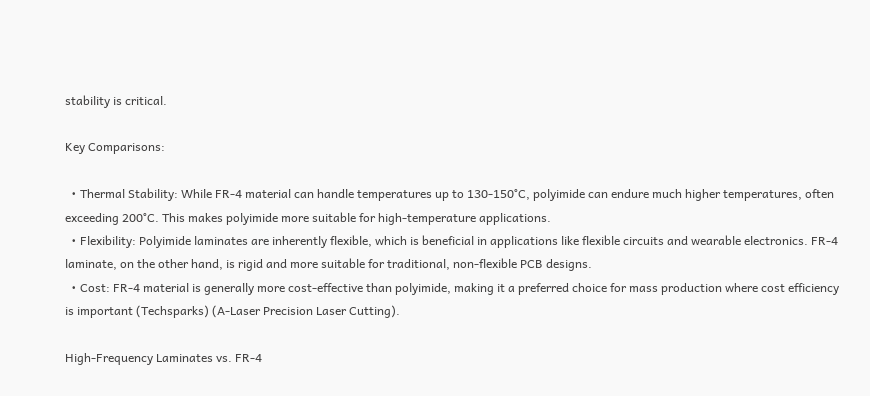stability is critical.

Key Comparisons:

  • Thermal Stability: While FR-4 material can handle temperatures up to 130-150°C, polyimide can endure much higher temperatures, often exceeding 200°C. This makes polyimide more suitable for high-temperature applications.
  • Flexibility: Polyimide laminates are inherently flexible, which is beneficial in applications like flexible circuits and wearable electronics. FR-4 laminate, on the other hand, is rigid and more suitable for traditional, non-flexible PCB designs.
  • Cost: FR-4 material is generally more cost-effective than polyimide, making it a preferred choice for mass production where cost efficiency is important (Techsparks) (A-Laser Precision Laser Cutting).

High-Frequency Laminates vs. FR-4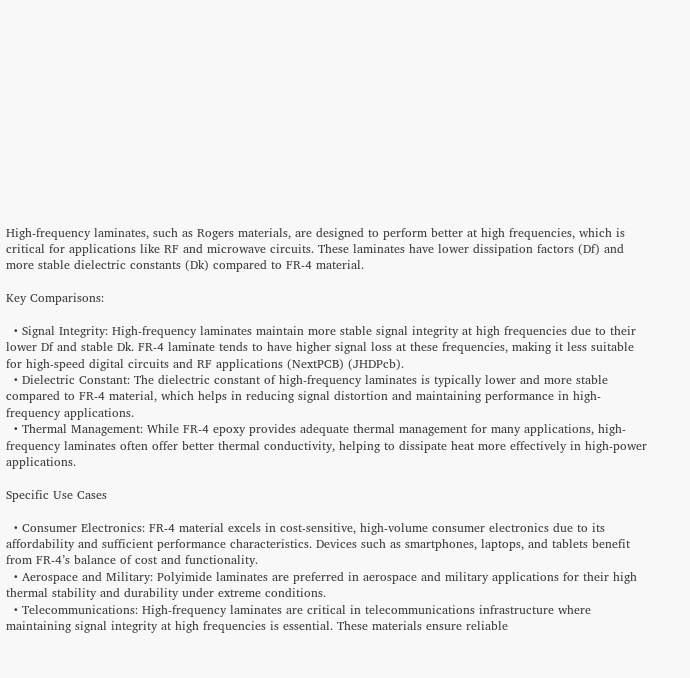High-frequency laminates, such as Rogers materials, are designed to perform better at high frequencies, which is critical for applications like RF and microwave circuits. These laminates have lower dissipation factors (Df) and more stable dielectric constants (Dk) compared to FR-4 material.

Key Comparisons:

  • Signal Integrity: High-frequency laminates maintain more stable signal integrity at high frequencies due to their lower Df and stable Dk. FR-4 laminate tends to have higher signal loss at these frequencies, making it less suitable for high-speed digital circuits and RF applications (NextPCB) (JHDPcb).
  • Dielectric Constant: The dielectric constant of high-frequency laminates is typically lower and more stable compared to FR-4 material, which helps in reducing signal distortion and maintaining performance in high-frequency applications.
  • Thermal Management: While FR-4 epoxy provides adequate thermal management for many applications, high-frequency laminates often offer better thermal conductivity, helping to dissipate heat more effectively in high-power applications.

Specific Use Cases

  • Consumer Electronics: FR-4 material excels in cost-sensitive, high-volume consumer electronics due to its affordability and sufficient performance characteristics. Devices such as smartphones, laptops, and tablets benefit from FR-4’s balance of cost and functionality.
  • Aerospace and Military: Polyimide laminates are preferred in aerospace and military applications for their high thermal stability and durability under extreme conditions.
  • Telecommunications: High-frequency laminates are critical in telecommunications infrastructure where maintaining signal integrity at high frequencies is essential. These materials ensure reliable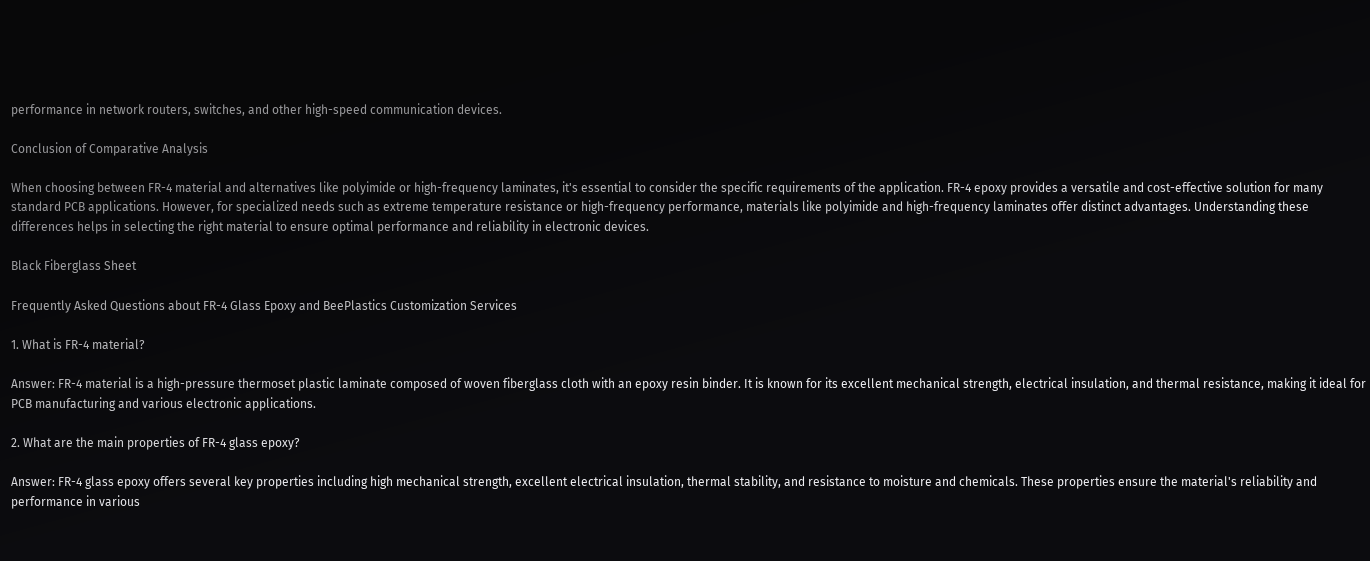performance in network routers, switches, and other high-speed communication devices.

Conclusion of Comparative Analysis

When choosing between FR-4 material and alternatives like polyimide or high-frequency laminates, it's essential to consider the specific requirements of the application. FR-4 epoxy provides a versatile and cost-effective solution for many standard PCB applications. However, for specialized needs such as extreme temperature resistance or high-frequency performance, materials like polyimide and high-frequency laminates offer distinct advantages. Understanding these differences helps in selecting the right material to ensure optimal performance and reliability in electronic devices.

Black Fiberglass Sheet

Frequently Asked Questions about FR-4 Glass Epoxy and BeePlastics Customization Services

1. What is FR-4 material?

Answer: FR-4 material is a high-pressure thermoset plastic laminate composed of woven fiberglass cloth with an epoxy resin binder. It is known for its excellent mechanical strength, electrical insulation, and thermal resistance, making it ideal for PCB manufacturing and various electronic applications.

2. What are the main properties of FR-4 glass epoxy?

Answer: FR-4 glass epoxy offers several key properties including high mechanical strength, excellent electrical insulation, thermal stability, and resistance to moisture and chemicals. These properties ensure the material's reliability and performance in various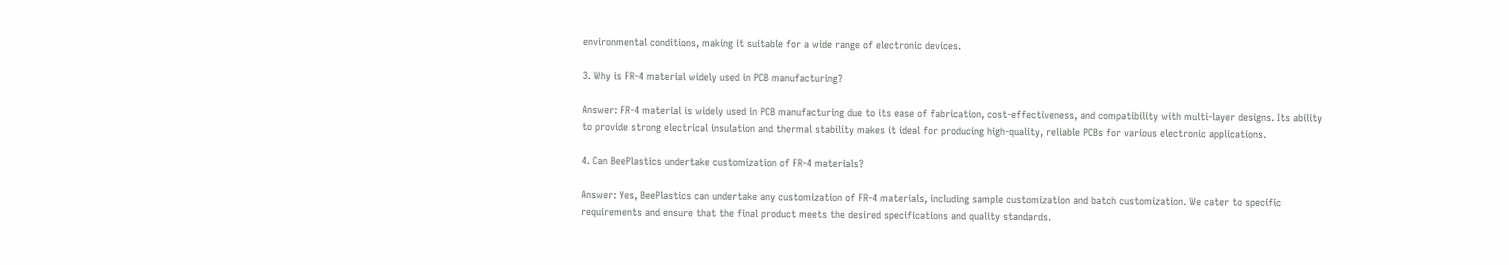environmental conditions, making it suitable for a wide range of electronic devices.

3. Why is FR-4 material widely used in PCB manufacturing?

Answer: FR-4 material is widely used in PCB manufacturing due to its ease of fabrication, cost-effectiveness, and compatibility with multi-layer designs. Its ability to provide strong electrical insulation and thermal stability makes it ideal for producing high-quality, reliable PCBs for various electronic applications.

4. Can BeePlastics undertake customization of FR-4 materials?

Answer: Yes, BeePlastics can undertake any customization of FR-4 materials, including sample customization and batch customization. We cater to specific requirements and ensure that the final product meets the desired specifications and quality standards.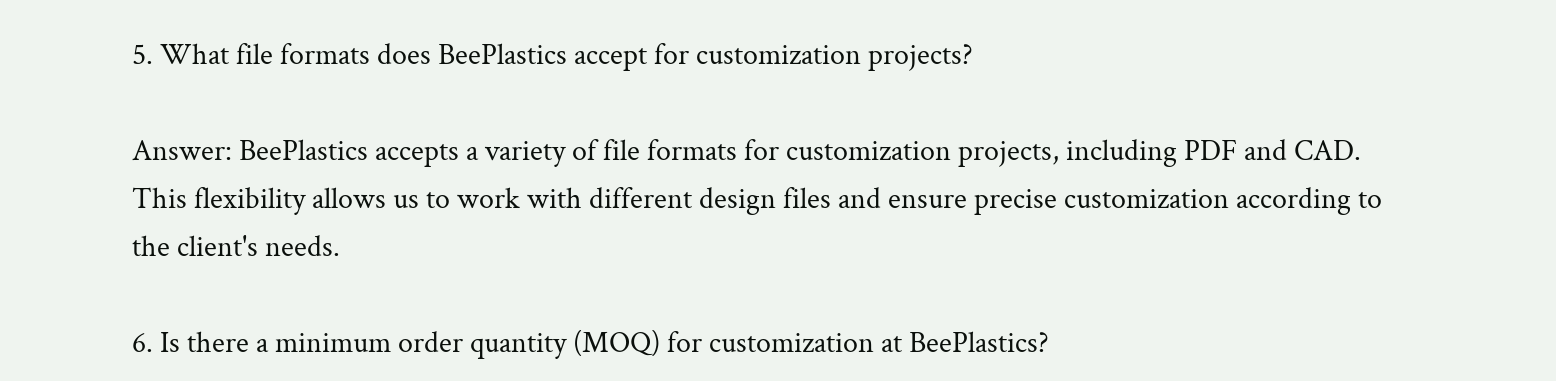5. What file formats does BeePlastics accept for customization projects?

Answer: BeePlastics accepts a variety of file formats for customization projects, including PDF and CAD. This flexibility allows us to work with different design files and ensure precise customization according to the client's needs.

6. Is there a minimum order quantity (MOQ) for customization at BeePlastics?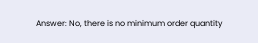Answer: No, there is no minimum order quantity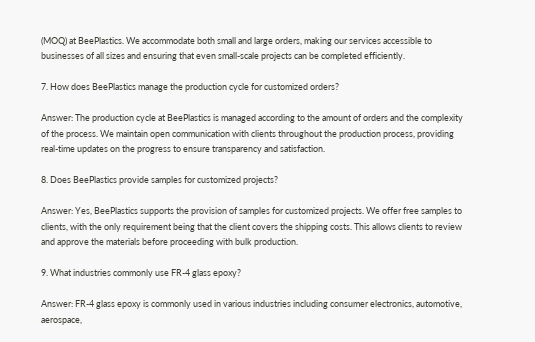(MOQ) at BeePlastics. We accommodate both small and large orders, making our services accessible to businesses of all sizes and ensuring that even small-scale projects can be completed efficiently.

7. How does BeePlastics manage the production cycle for customized orders?

Answer: The production cycle at BeePlastics is managed according to the amount of orders and the complexity of the process. We maintain open communication with clients throughout the production process, providing real-time updates on the progress to ensure transparency and satisfaction.

8. Does BeePlastics provide samples for customized projects?

Answer: Yes, BeePlastics supports the provision of samples for customized projects. We offer free samples to clients, with the only requirement being that the client covers the shipping costs. This allows clients to review and approve the materials before proceeding with bulk production.

9. What industries commonly use FR-4 glass epoxy?

Answer: FR-4 glass epoxy is commonly used in various industries including consumer electronics, automotive, aerospace,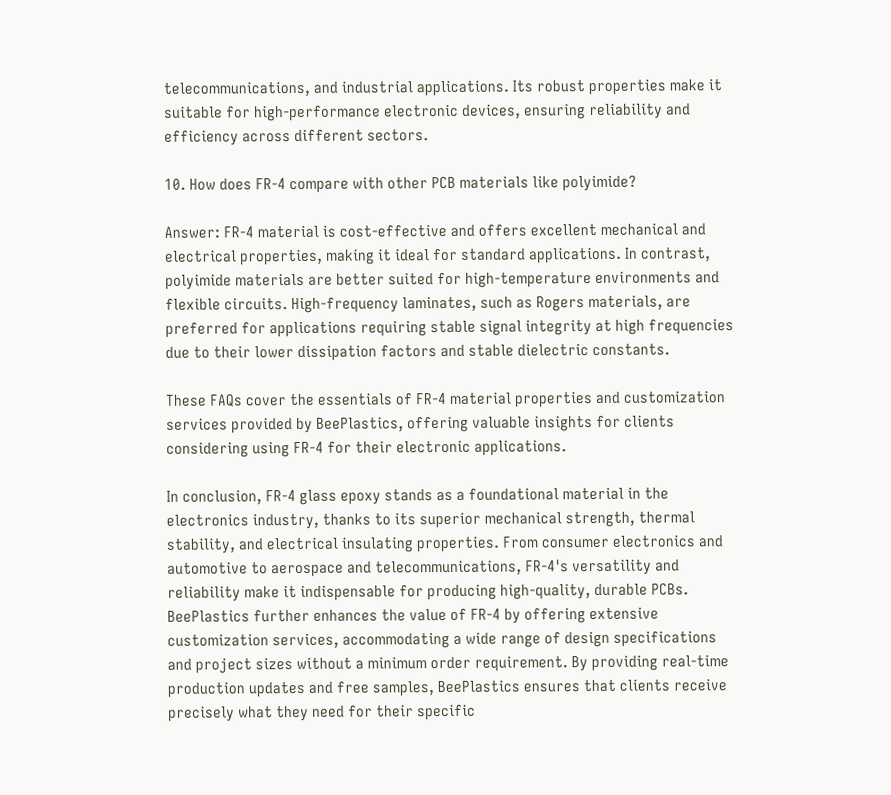telecommunications, and industrial applications. Its robust properties make it suitable for high-performance electronic devices, ensuring reliability and efficiency across different sectors.

10. How does FR-4 compare with other PCB materials like polyimide?

Answer: FR-4 material is cost-effective and offers excellent mechanical and electrical properties, making it ideal for standard applications. In contrast, polyimide materials are better suited for high-temperature environments and flexible circuits. High-frequency laminates, such as Rogers materials, are preferred for applications requiring stable signal integrity at high frequencies due to their lower dissipation factors and stable dielectric constants.

These FAQs cover the essentials of FR-4 material properties and customization services provided by BeePlastics, offering valuable insights for clients considering using FR-4 for their electronic applications.

In conclusion, FR-4 glass epoxy stands as a foundational material in the electronics industry, thanks to its superior mechanical strength, thermal stability, and electrical insulating properties. From consumer electronics and automotive to aerospace and telecommunications, FR-4's versatility and reliability make it indispensable for producing high-quality, durable PCBs. BeePlastics further enhances the value of FR-4 by offering extensive customization services, accommodating a wide range of design specifications and project sizes without a minimum order requirement. By providing real-time production updates and free samples, BeePlastics ensures that clients receive precisely what they need for their specific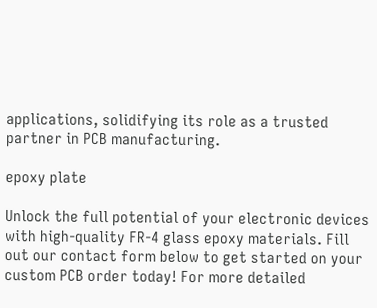applications, solidifying its role as a trusted partner in PCB manufacturing.

epoxy plate

Unlock the full potential of your electronic devices with high-quality FR-4 glass epoxy materials. Fill out our contact form below to get started on your custom PCB order today! For more detailed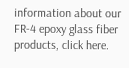information about our FR-4 epoxy glass fiber products, click here.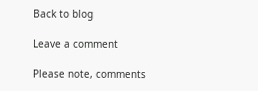Back to blog

Leave a comment

Please note, comments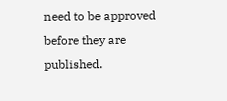need to be approved before they are published.